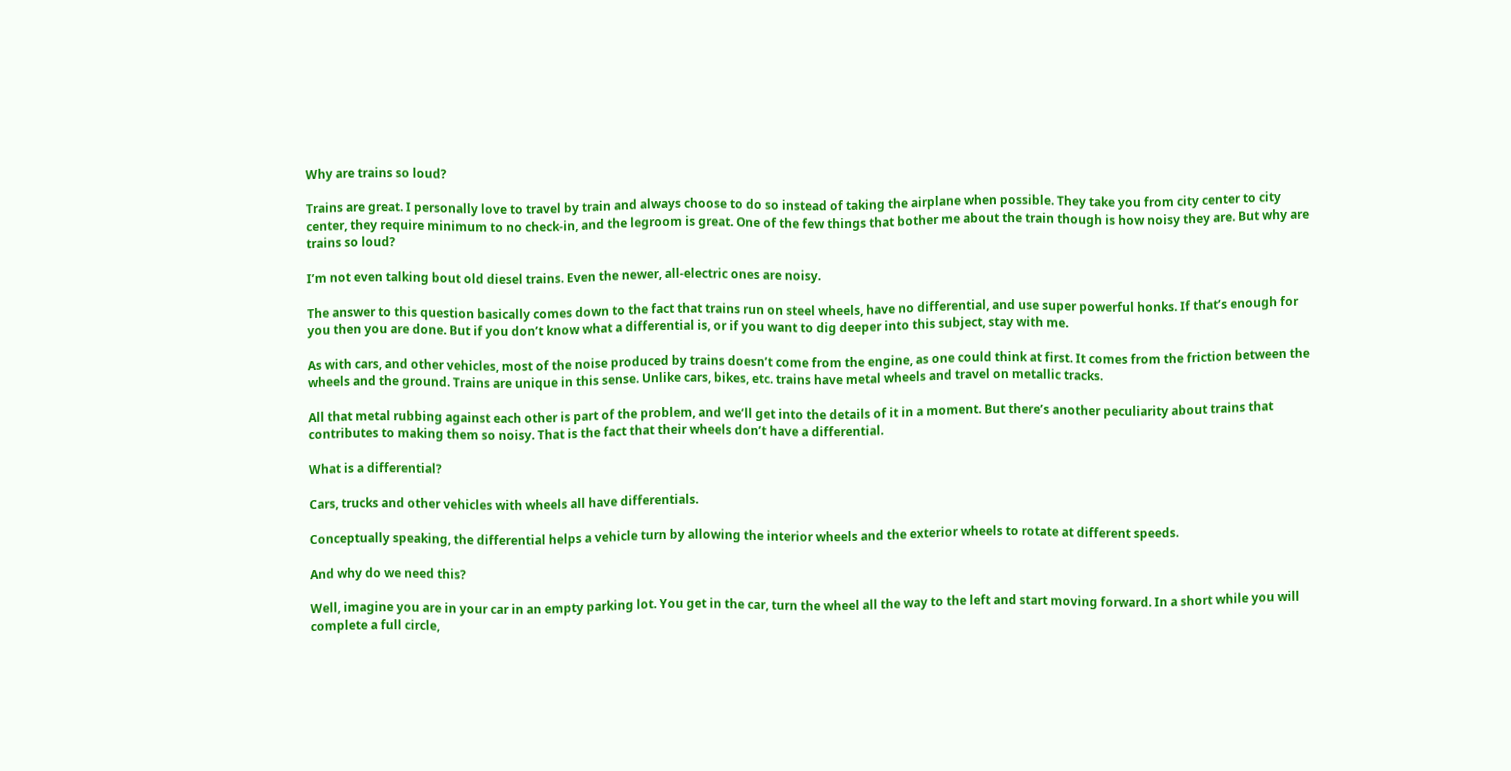Why are trains so loud?

Trains are great. I personally love to travel by train and always choose to do so instead of taking the airplane when possible. They take you from city center to city center, they require minimum to no check-in, and the legroom is great. One of the few things that bother me about the train though is how noisy they are. But why are trains so loud?

I’m not even talking bout old diesel trains. Even the newer, all-electric ones are noisy.

The answer to this question basically comes down to the fact that trains run on steel wheels, have no differential, and use super powerful honks. If that’s enough for you then you are done. But if you don’t know what a differential is, or if you want to dig deeper into this subject, stay with me.

As with cars, and other vehicles, most of the noise produced by trains doesn’t come from the engine, as one could think at first. It comes from the friction between the wheels and the ground. Trains are unique in this sense. Unlike cars, bikes, etc. trains have metal wheels and travel on metallic tracks.

All that metal rubbing against each other is part of the problem, and we’ll get into the details of it in a moment. But there’s another peculiarity about trains that contributes to making them so noisy. That is the fact that their wheels don’t have a differential.

What is a differential?

Cars, trucks and other vehicles with wheels all have differentials.

Conceptually speaking, the differential helps a vehicle turn by allowing the interior wheels and the exterior wheels to rotate at different speeds.

And why do we need this?

Well, imagine you are in your car in an empty parking lot. You get in the car, turn the wheel all the way to the left and start moving forward. In a short while you will complete a full circle,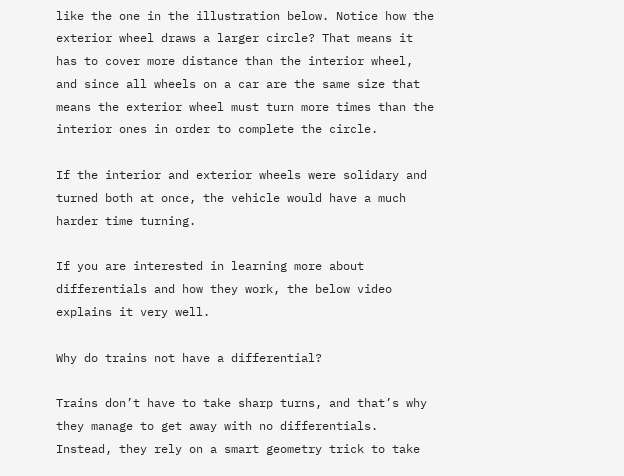like the one in the illustration below. Notice how the exterior wheel draws a larger circle? That means it has to cover more distance than the interior wheel, and since all wheels on a car are the same size that means the exterior wheel must turn more times than the interior ones in order to complete the circle.

If the interior and exterior wheels were solidary and turned both at once, the vehicle would have a much harder time turning.

If you are interested in learning more about differentials and how they work, the below video explains it very well.

Why do trains not have a differential?

Trains don’t have to take sharp turns, and that’s why they manage to get away with no differentials. Instead, they rely on a smart geometry trick to take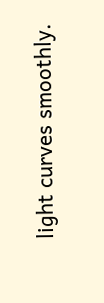light curves smoothly.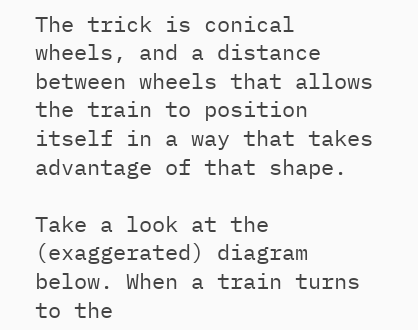The trick is conical wheels, and a distance between wheels that allows the train to position itself in a way that takes advantage of that shape.

Take a look at the (exaggerated) diagram below. When a train turns to the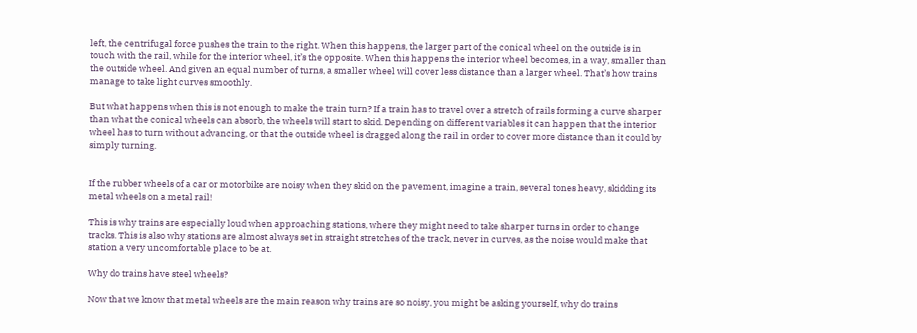left, the centrifugal force pushes the train to the right. When this happens, the larger part of the conical wheel on the outside is in touch with the rail, while for the interior wheel, it’s the opposite. When this happens the interior wheel becomes, in a way, smaller than the outside wheel. And given an equal number of turns, a smaller wheel will cover less distance than a larger wheel. That’s how trains manage to take light curves smoothly.

But what happens when this is not enough to make the train turn? If a train has to travel over a stretch of rails forming a curve sharper than what the conical wheels can absorb, the wheels will start to skid. Depending on different variables it can happen that the interior wheel has to turn without advancing, or that the outside wheel is dragged along the rail in order to cover more distance than it could by simply turning.


If the rubber wheels of a car or motorbike are noisy when they skid on the pavement, imagine a train, several tones heavy, skidding its metal wheels on a metal rail!

This is why trains are especially loud when approaching stations, where they might need to take sharper turns in order to change tracks. This is also why stations are almost always set in straight stretches of the track, never in curves, as the noise would make that station a very uncomfortable place to be at.

Why do trains have steel wheels?

Now that we know that metal wheels are the main reason why trains are so noisy, you might be asking yourself, why do trains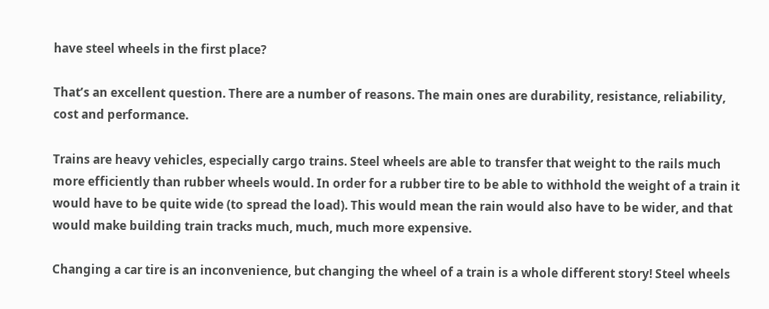have steel wheels in the first place?

That’s an excellent question. There are a number of reasons. The main ones are durability, resistance, reliability, cost and performance.

Trains are heavy vehicles, especially cargo trains. Steel wheels are able to transfer that weight to the rails much more efficiently than rubber wheels would. In order for a rubber tire to be able to withhold the weight of a train it would have to be quite wide (to spread the load). This would mean the rain would also have to be wider, and that would make building train tracks much, much, much more expensive.

Changing a car tire is an inconvenience, but changing the wheel of a train is a whole different story! Steel wheels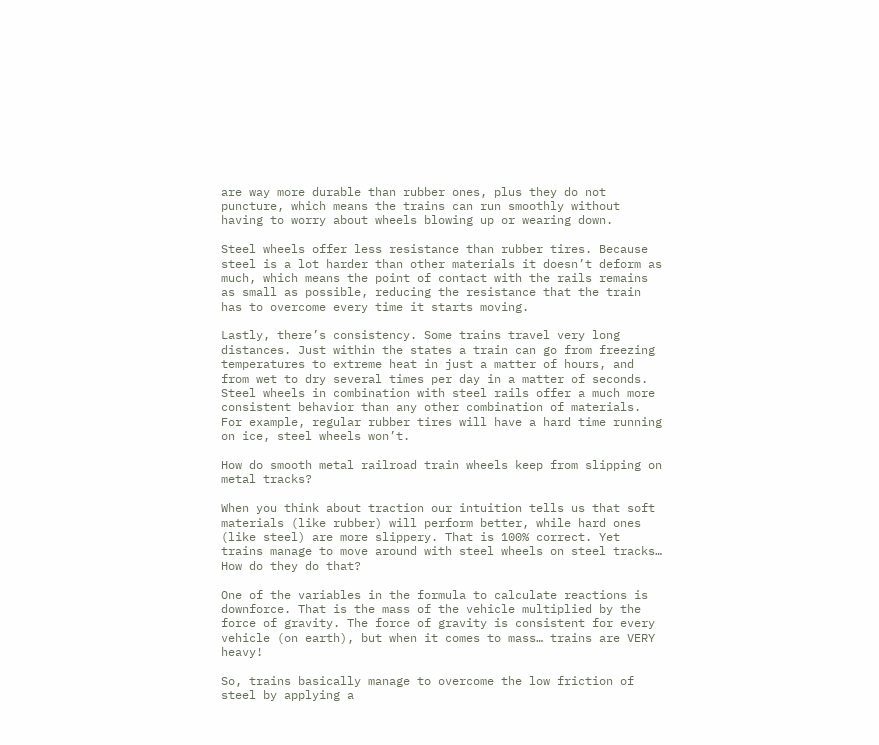are way more durable than rubber ones, plus they do not puncture, which means the trains can run smoothly without having to worry about wheels blowing up or wearing down.

Steel wheels offer less resistance than rubber tires. Because steel is a lot harder than other materials it doesn’t deform as much, which means the point of contact with the rails remains as small as possible, reducing the resistance that the train has to overcome every time it starts moving.

Lastly, there’s consistency. Some trains travel very long distances. Just within the states a train can go from freezing temperatures to extreme heat in just a matter of hours, and from wet to dry several times per day in a matter of seconds. Steel wheels in combination with steel rails offer a much more consistent behavior than any other combination of materials. For example, regular rubber tires will have a hard time running on ice, steel wheels won’t.

How do smooth metal railroad train wheels keep from slipping on metal tracks?

When you think about traction our intuition tells us that soft materials (like rubber) will perform better, while hard ones (like steel) are more slippery. That is 100% correct. Yet trains manage to move around with steel wheels on steel tracks… How do they do that?

One of the variables in the formula to calculate reactions is downforce. That is the mass of the vehicle multiplied by the force of gravity. The force of gravity is consistent for every vehicle (on earth), but when it comes to mass… trains are VERY heavy!

So, trains basically manage to overcome the low friction of steel by applying a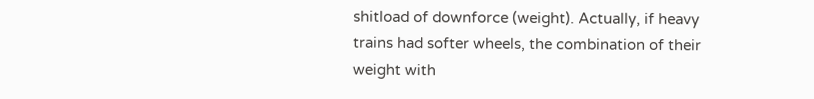shitload of downforce (weight). Actually, if heavy trains had softer wheels, the combination of their weight with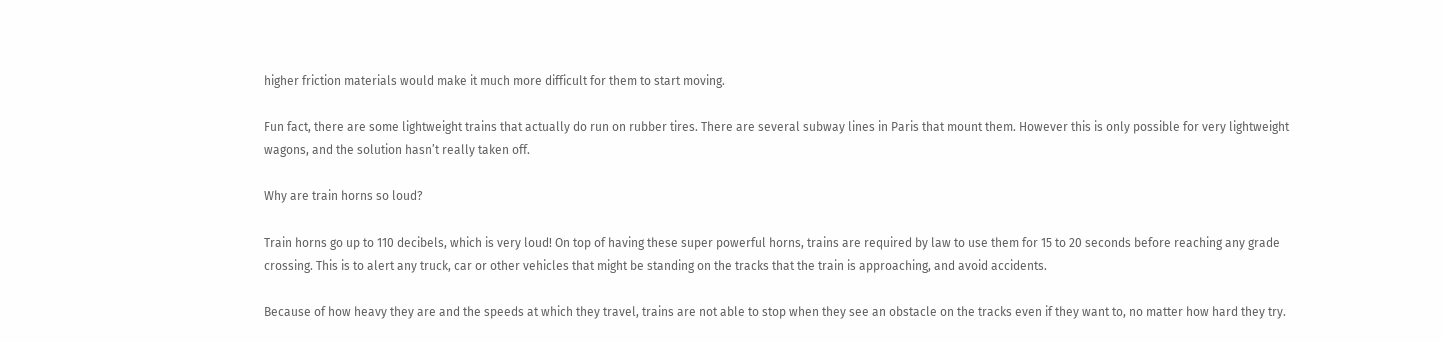higher friction materials would make it much more difficult for them to start moving.

Fun fact, there are some lightweight trains that actually do run on rubber tires. There are several subway lines in Paris that mount them. However this is only possible for very lightweight wagons, and the solution hasn’t really taken off.

Why are train horns so loud?

Train horns go up to 110 decibels, which is very loud! On top of having these super powerful horns, trains are required by law to use them for 15 to 20 seconds before reaching any grade crossing. This is to alert any truck, car or other vehicles that might be standing on the tracks that the train is approaching, and avoid accidents.

Because of how heavy they are and the speeds at which they travel, trains are not able to stop when they see an obstacle on the tracks even if they want to, no matter how hard they try.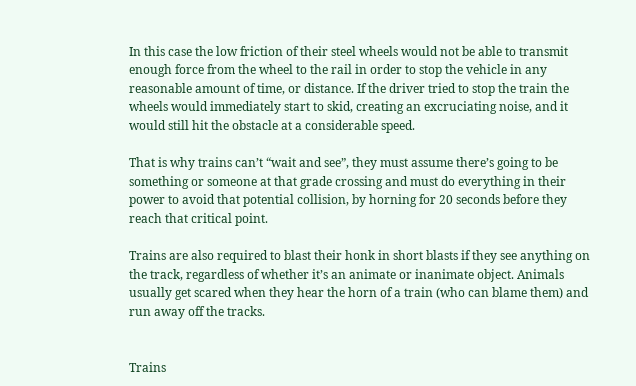In this case the low friction of their steel wheels would not be able to transmit enough force from the wheel to the rail in order to stop the vehicle in any reasonable amount of time, or distance. If the driver tried to stop the train the wheels would immediately start to skid, creating an excruciating noise, and it would still hit the obstacle at a considerable speed.

That is why trains can’t “wait and see”, they must assume there’s going to be something or someone at that grade crossing and must do everything in their power to avoid that potential collision, by horning for 20 seconds before they reach that critical point.

Trains are also required to blast their honk in short blasts if they see anything on the track, regardless of whether it’s an animate or inanimate object. Animals usually get scared when they hear the horn of a train (who can blame them) and run away off the tracks.


Trains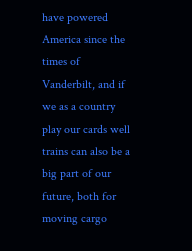have powered America since the times of Vanderbilt, and if we as a country play our cards well trains can also be a big part of our future, both for moving cargo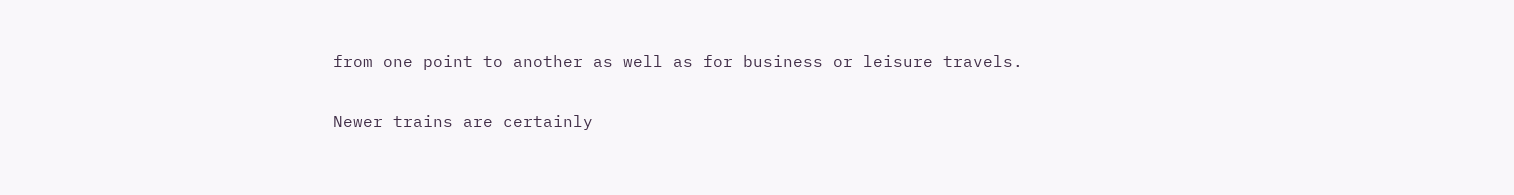from one point to another as well as for business or leisure travels.

Newer trains are certainly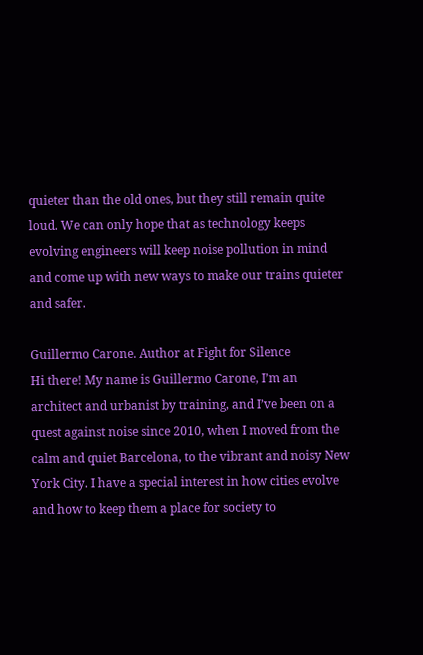quieter than the old ones, but they still remain quite loud. We can only hope that as technology keeps evolving engineers will keep noise pollution in mind and come up with new ways to make our trains quieter and safer.

Guillermo Carone. Author at Fight for Silence
Hi there! My name is Guillermo Carone, I’m an architect and urbanist by training, and I’ve been on a quest against noise since 2010, when I moved from the calm and quiet Barcelona, to the vibrant and noisy New York City. I have a special interest in how cities evolve and how to keep them a place for society to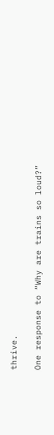thrive.

One response to “Why are trains so loud?”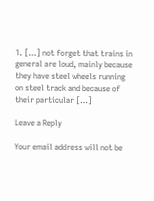1. […] not forget that trains in general are loud, mainly because they have steel wheels running on steel track and because of their particular […]

Leave a Reply

Your email address will not be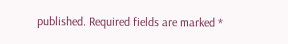published. Required fields are marked *